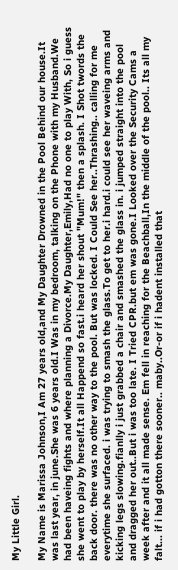My Little Girl.

My Name is Marissa Johnson,I Am 27 years old,and My Daughter Drowned in the Pool Behind our house.It was last year, in june.She was 6 years old.I Was in my bedroom, talking on the Phone with my Husband.We had been haveing fights and where planning a Divorce.My Daughter,Emily,Had no one to play With, So i guess she went to play by herself.It all Happend so fast.i heard her shout "Mum!" then a splash. I Shot twords the back door. there was no other way to the pool. But was locked. I Could See her..Thrashing.. calling for me everytime she surfaced. i was trying to smash the glass.To get to her.i hard.i could see her waveing arms and kicking legs slowing.fianlly i just grabbed a chair and smashed the glass in. i jumped straight into the pool and dragged her out..But i was too late. I Tried CPR.but em was gone.I Looked over the Security Cams a week after and it all made sense. Em fell in reaching for the Beachball,In the middle of the pool.. Its all my falt... if i had gotton there sooner.. maby..Or-or if i hadent installed that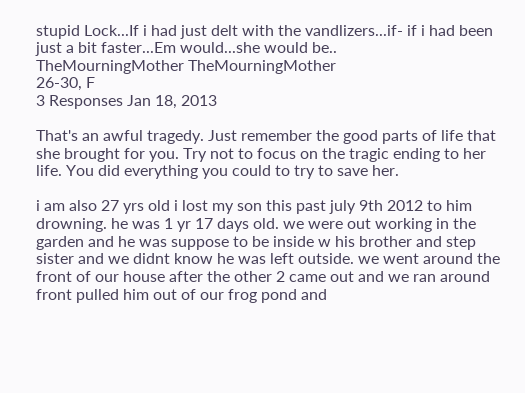stupid Lock...If i had just delt with the vandlizers...if- if i had been just a bit faster...Em would...she would be..
TheMourningMother TheMourningMother
26-30, F
3 Responses Jan 18, 2013

That's an awful tragedy. Just remember the good parts of life that she brought for you. Try not to focus on the tragic ending to her life. You did everything you could to try to save her.

i am also 27 yrs old i lost my son this past july 9th 2012 to him drowning. he was 1 yr 17 days old. we were out working in the garden and he was suppose to be inside w his brother and step sister and we didnt know he was left outside. we went around the front of our house after the other 2 came out and we ran around front pulled him out of our frog pond and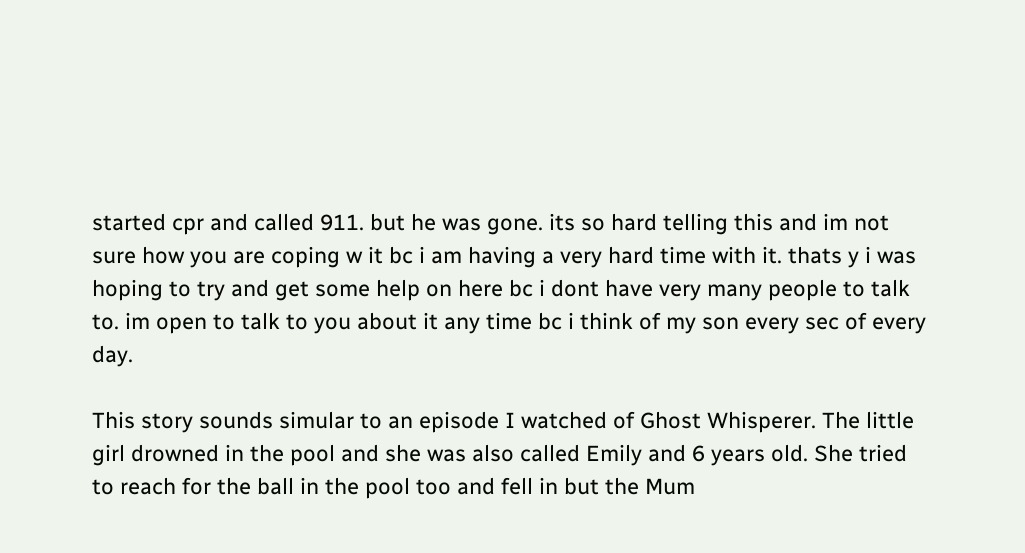started cpr and called 911. but he was gone. its so hard telling this and im not sure how you are coping w it bc i am having a very hard time with it. thats y i was hoping to try and get some help on here bc i dont have very many people to talk to. im open to talk to you about it any time bc i think of my son every sec of every day.

This story sounds simular to an episode I watched of Ghost Whisperer. The little girl drowned in the pool and she was also called Emily and 6 years old. She tried to reach for the ball in the pool too and fell in but the Mum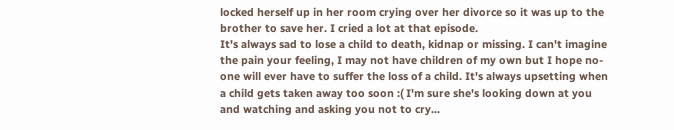locked herself up in her room crying over her divorce so it was up to the brother to save her. I cried a lot at that episode.
It's always sad to lose a child to death, kidnap or missing. I can't imagine the pain your feeling, I may not have children of my own but I hope no-one will ever have to suffer the loss of a child. It's always upsetting when a child gets taken away too soon :( I'm sure she's looking down at you and watching and asking you not to cry...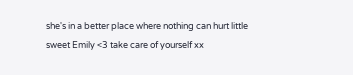she's in a better place where nothing can hurt little sweet Emily <3 take care of yourself xx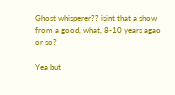Ghost whisperer?? isint that a show from a good, what, 8-10 years agao or so?

Yea but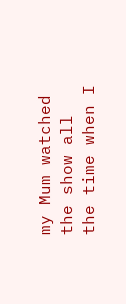my Mum watched the show all the time when I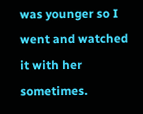was younger so I went and watched it with her sometimes.